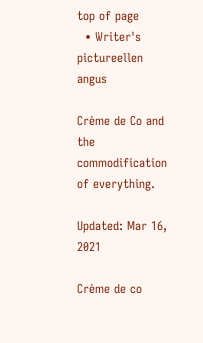top of page
  • Writer's pictureellen angus

Crème de Co and the commodification of everything.

Updated: Mar 16, 2021

Crème de co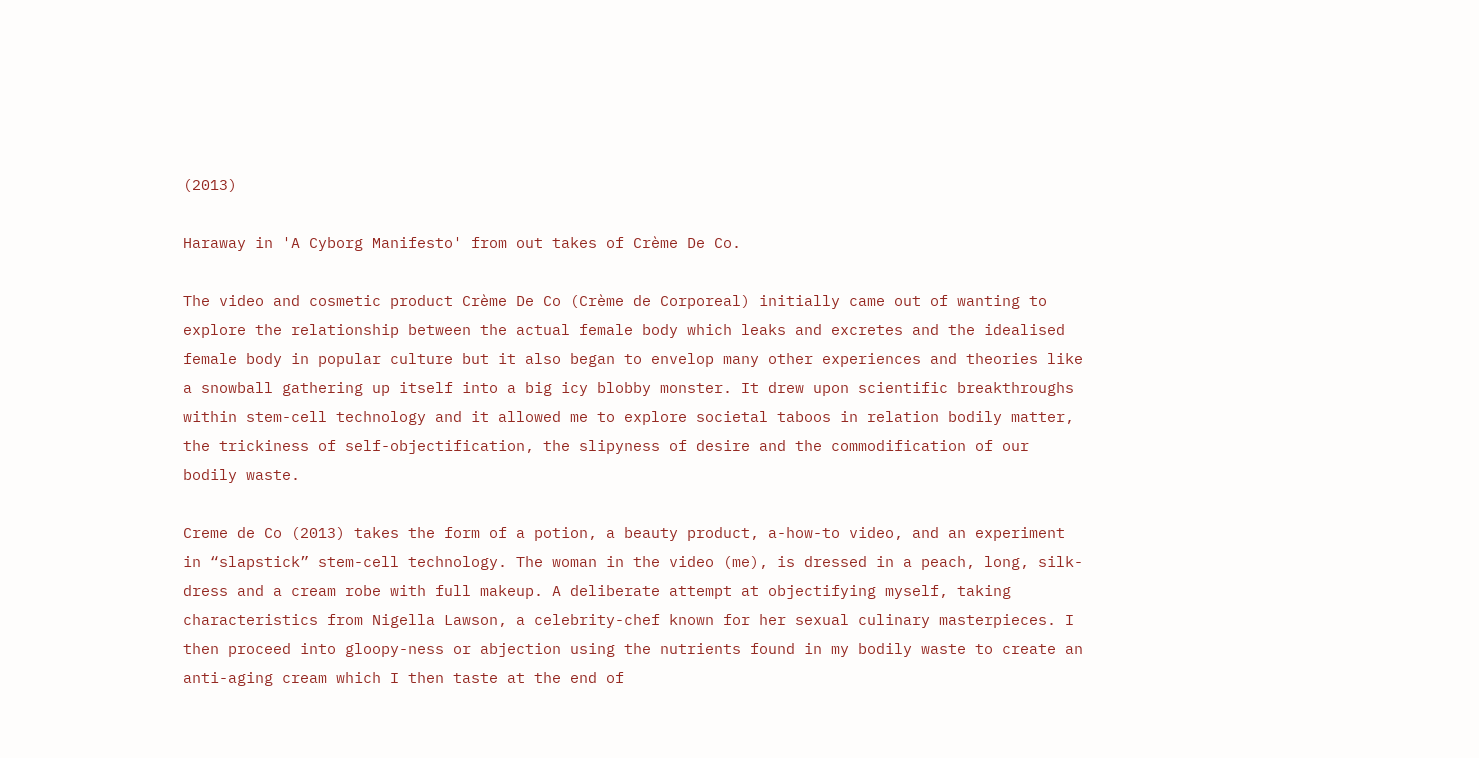(2013)

Haraway in 'A Cyborg Manifesto' from out takes of Crème De Co.

The video and cosmetic product Crème De Co (Crème de Corporeal) initially came out of wanting to explore the relationship between the actual female body which leaks and excretes and the idealised female body in popular culture but it also began to envelop many other experiences and theories like a snowball gathering up itself into a big icy blobby monster. It drew upon scientific breakthroughs within stem-cell technology and it allowed me to explore societal taboos in relation bodily matter, the trickiness of self-objectification, the slipyness of desire and the commodification of our bodily waste.

Creme de Co (2013) takes the form of a potion, a beauty product, a-how-to video, and an experiment in “slapstick” stem-cell technology. The woman in the video (me), is dressed in a peach, long, silk-dress and a cream robe with full makeup. A deliberate attempt at objectifying myself, taking characteristics from Nigella Lawson, a celebrity-chef known for her sexual culinary masterpieces. I then proceed into gloopy-ness or abjection using the nutrients found in my bodily waste to create an anti-aging cream which I then taste at the end of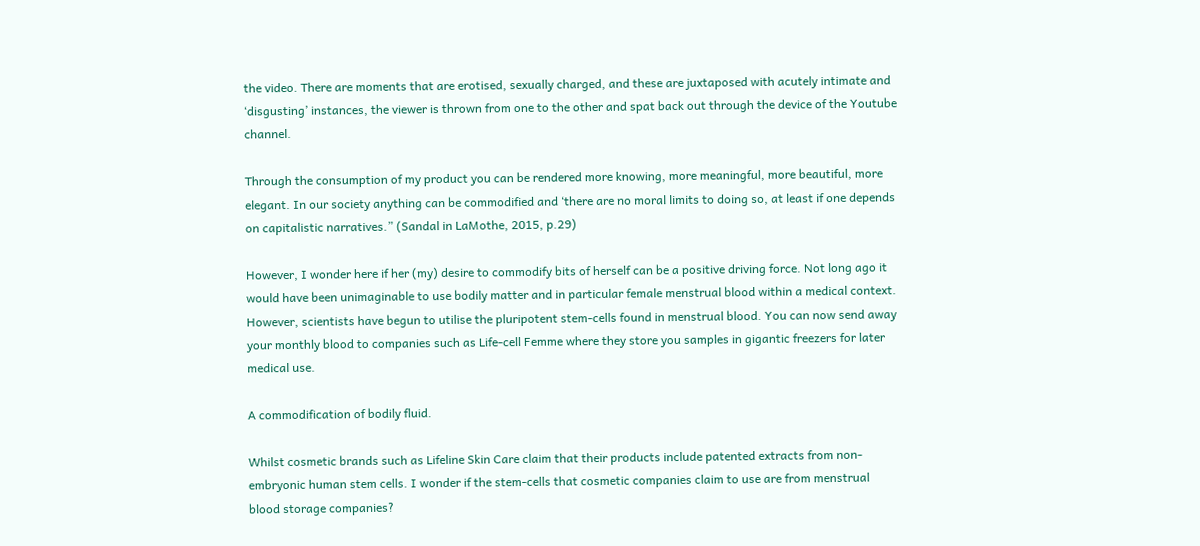the video. There are moments that are erotised, sexually charged, and these are juxtaposed with acutely intimate and ‘disgusting’ instances, the viewer is thrown from one to the other and spat back out through the device of the Youtube channel.

Through the consumption of my product you can be rendered more knowing, more meaningful, more beautiful, more elegant. In our society anything can be commodified and ‘there are no moral limits to doing so, at least if one depends on capitalistic narratives.” (Sandal in LaMothe, 2015, p.29)

However, I wonder here if her (my) desire to commodify bits of herself can be a positive driving force. Not long ago it would have been unimaginable to use bodily matter and in particular female menstrual blood within a medical context. However, scientists have begun to utilise the pluripotent stem-cells found in menstrual blood. You can now send away your monthly blood to companies such as Life-cell Femme where they store you samples in gigantic freezers for later medical use.

A commodification of bodily fluid.

Whilst cosmetic brands such as Lifeline Skin Care claim that their products include patented extracts from non-embryonic human stem cells. I wonder if the stem-cells that cosmetic companies claim to use are from menstrual blood storage companies?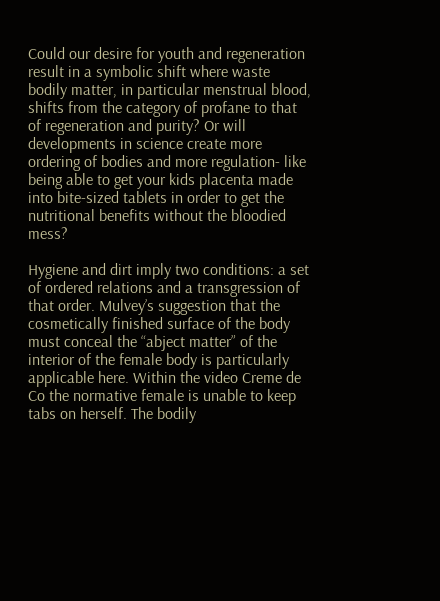Could our desire for youth and regeneration result in a symbolic shift where waste bodily matter, in particular menstrual blood, shifts from the category of profane to that of regeneration and purity? Or will developments in science create more ordering of bodies and more regulation- like being able to get your kids placenta made into bite-sized tablets in order to get the nutritional benefits without the bloodied mess?

Hygiene and dirt imply two conditions: a set of ordered relations and a transgression of that order. Mulvey’s suggestion that the cosmetically finished surface of the body must conceal the “abject matter” of the interior of the female body is particularly applicable here. Within the video Creme de Co the normative female is unable to keep tabs on herself. The bodily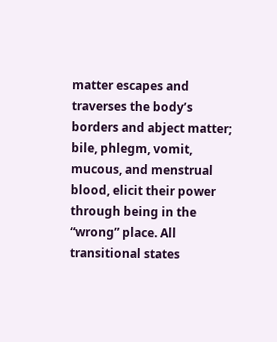matter escapes and traverses the body’s borders and abject matter; bile, phlegm, vomit, mucous, and menstrual blood, elicit their power through being in the “wrong” place. All transitional states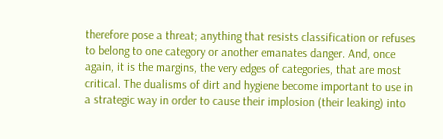therefore pose a threat; anything that resists classification or refuses to belong to one category or another emanates danger. And, once again, it is the margins, the very edges of categories, that are most critical. The dualisms of dirt and hygiene become important to use in a strategic way in order to cause their implosion (their leaking) into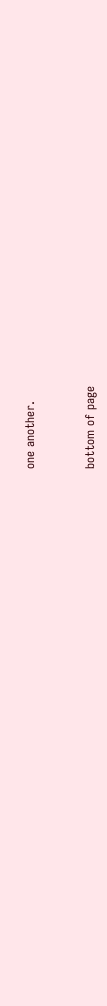one another.


bottom of page